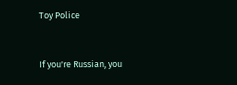Toy Police


If you're Russian, you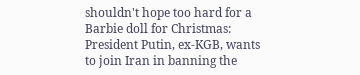shouldn't hope too hard for a Barbie doll for Christmas: President Putin, ex-KGB, wants to join Iran in banning the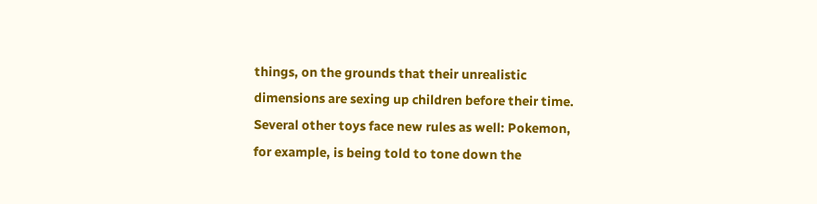things, on the grounds that their unrealistic dimensions are sexing up children before their time. Several other toys face new rules as well: Pokemon, for example, is being told to tone down the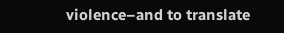violence–and to translate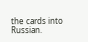the cards into Russian.